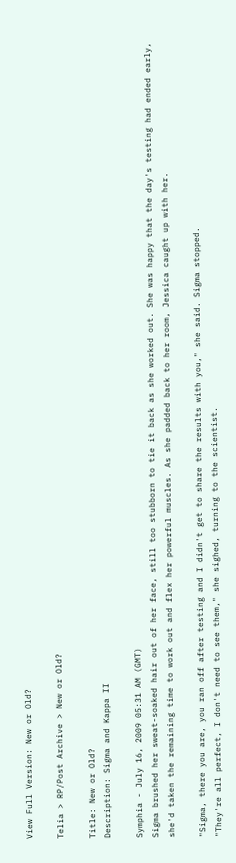View Full Version: New or Old?

Telia > RP/Post Archive > New or Old?

Title: New or Old?
Description: Sigma and Kappa II

Symphia - July 16, 2009 05:31 AM (GMT)
Sigma brushed her sweat-soaked hair out of her face, still too stubborn to tie it back as she worked out. She was happy that the day's testing had ended early, she'd taken the remaining time to work out and flex her powerful muscles. As she padded back to her room, Jessica caught up with her.

"Sigma, there you are, you ran off after testing and I didn't get to share the results with you," she said. Sigma stopped.
"They're all perfect, I don't need to see them," she sighed, turning to the scientist.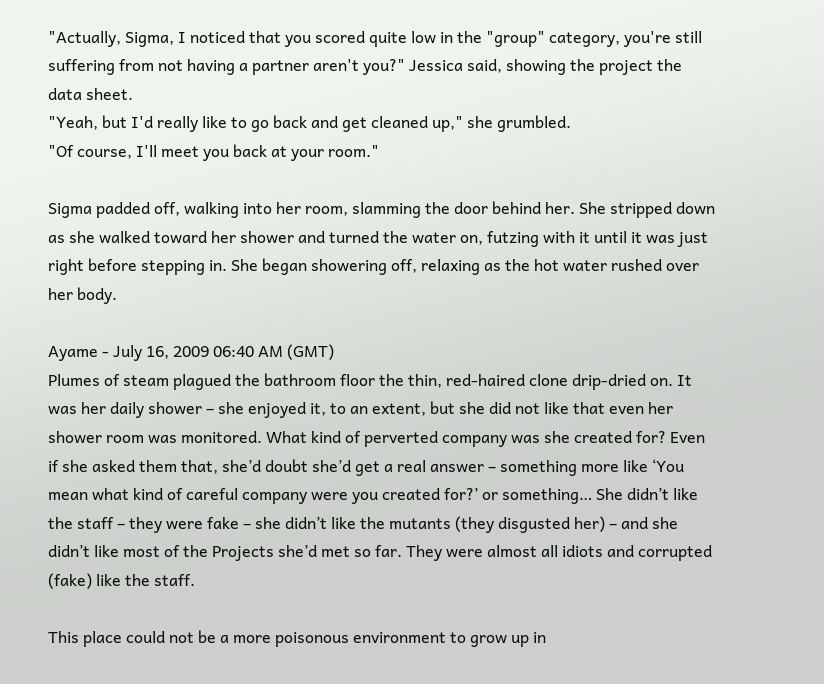"Actually, Sigma, I noticed that you scored quite low in the "group" category, you're still suffering from not having a partner aren't you?" Jessica said, showing the project the data sheet.
"Yeah, but I'd really like to go back and get cleaned up," she grumbled.
"Of course, I'll meet you back at your room."

Sigma padded off, walking into her room, slamming the door behind her. She stripped down as she walked toward her shower and turned the water on, futzing with it until it was just right before stepping in. She began showering off, relaxing as the hot water rushed over her body.

Ayame - July 16, 2009 06:40 AM (GMT)
Plumes of steam plagued the bathroom floor the thin, red-haired clone drip-dried on. It was her daily shower – she enjoyed it, to an extent, but she did not like that even her shower room was monitored. What kind of perverted company was she created for? Even if she asked them that, she’d doubt she’d get a real answer – something more like ‘You mean what kind of careful company were you created for?’ or something… She didn’t like the staff – they were fake – she didn’t like the mutants (they disgusted her) – and she didn’t like most of the Projects she’d met so far. They were almost all idiots and corrupted (fake) like the staff.

This place could not be a more poisonous environment to grow up in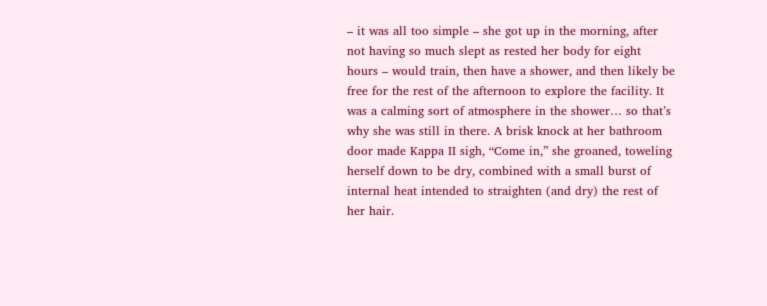– it was all too simple – she got up in the morning, after not having so much slept as rested her body for eight hours – would train, then have a shower, and then likely be free for the rest of the afternoon to explore the facility. It was a calming sort of atmosphere in the shower… so that’s why she was still in there. A brisk knock at her bathroom door made Kappa II sigh, “Come in,” she groaned, toweling herself down to be dry, combined with a small burst of internal heat intended to straighten (and dry) the rest of her hair.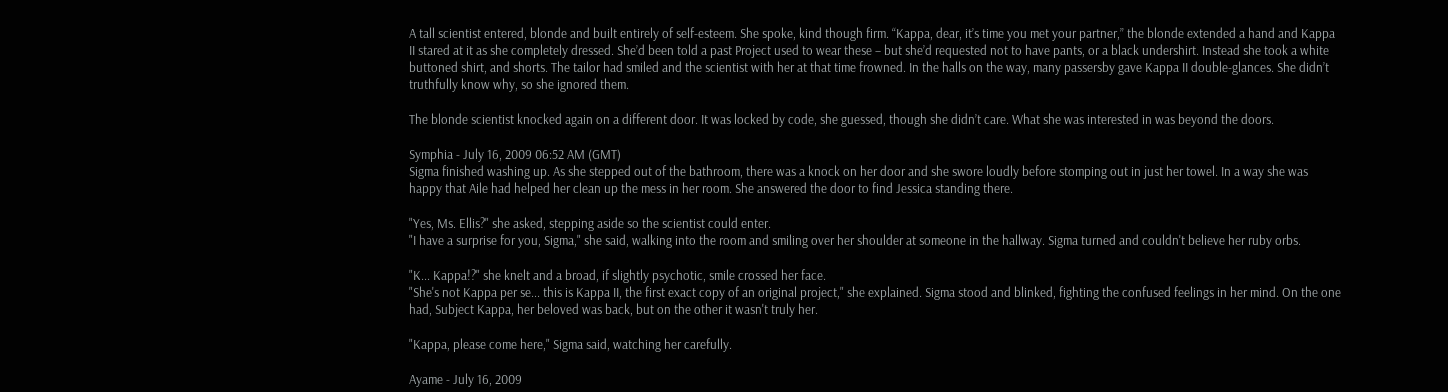A tall scientist entered, blonde and built entirely of self-esteem. She spoke, kind though firm. “Kappa, dear, it’s time you met your partner,” the blonde extended a hand and Kappa II stared at it as she completely dressed. She’d been told a past Project used to wear these – but she’d requested not to have pants, or a black undershirt. Instead she took a white buttoned shirt, and shorts. The tailor had smiled and the scientist with her at that time frowned. In the halls on the way, many passersby gave Kappa II double-glances. She didn’t truthfully know why, so she ignored them.

The blonde scientist knocked again on a different door. It was locked by code, she guessed, though she didn’t care. What she was interested in was beyond the doors.

Symphia - July 16, 2009 06:52 AM (GMT)
Sigma finished washing up. As she stepped out of the bathroom, there was a knock on her door and she swore loudly before stomping out in just her towel. In a way she was happy that Aile had helped her clean up the mess in her room. She answered the door to find Jessica standing there.

"Yes, Ms. Ellis?" she asked, stepping aside so the scientist could enter.
"I have a surprise for you, Sigma," she said, walking into the room and smiling over her shoulder at someone in the hallway. Sigma turned and couldn't believe her ruby orbs.

"K... Kappa!?" she knelt and a broad, if slightly psychotic, smile crossed her face.
"She's not Kappa per se... this is Kappa II, the first exact copy of an original project," she explained. Sigma stood and blinked, fighting the confused feelings in her mind. On the one had, Subject Kappa, her beloved was back, but on the other it wasn't truly her.

"Kappa, please come here," Sigma said, watching her carefully.

Ayame - July 16, 2009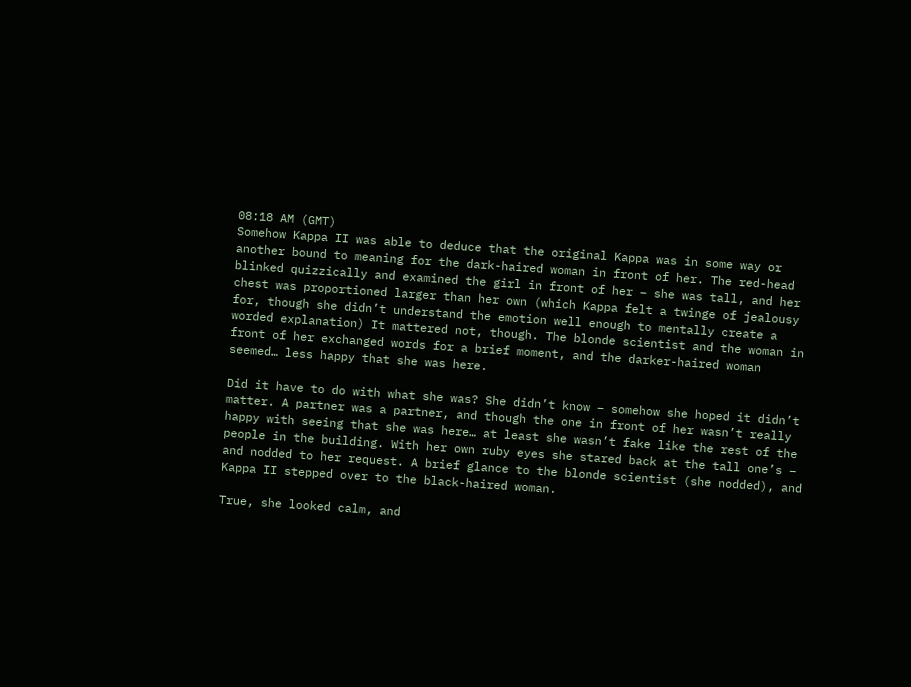08:18 AM (GMT)
Somehow Kappa II was able to deduce that the original Kappa was in some way or another bound to meaning for the dark-haired woman in front of her. The red-head blinked quizzically and examined the girl in front of her – she was tall, and her chest was proportioned larger than her own (which Kappa felt a twinge of jealousy for, though she didn’t understand the emotion well enough to mentally create a worded explanation) It mattered not, though. The blonde scientist and the woman in front of her exchanged words for a brief moment, and the darker-haired woman seemed… less happy that she was here.

Did it have to do with what she was? She didn’t know – somehow she hoped it didn’t matter. A partner was a partner, and though the one in front of her wasn’t really happy with seeing that she was here… at least she wasn’t fake like the rest of the people in the building. With her own ruby eyes she stared back at the tall one’s – and nodded to her request. A brief glance to the blonde scientist (she nodded), and Kappa II stepped over to the black-haired woman.

True, she looked calm, and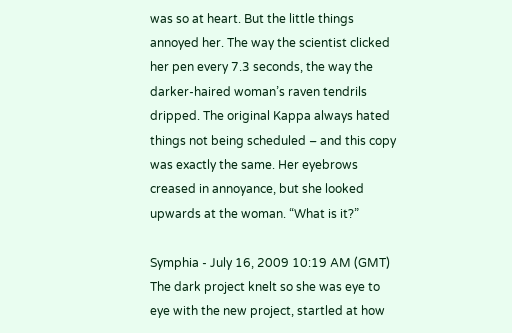was so at heart. But the little things annoyed her. The way the scientist clicked her pen every 7.3 seconds, the way the darker-haired woman’s raven tendrils dripped. The original Kappa always hated things not being scheduled – and this copy was exactly the same. Her eyebrows creased in annoyance, but she looked upwards at the woman. “What is it?”

Symphia - July 16, 2009 10:19 AM (GMT)
The dark project knelt so she was eye to eye with the new project, startled at how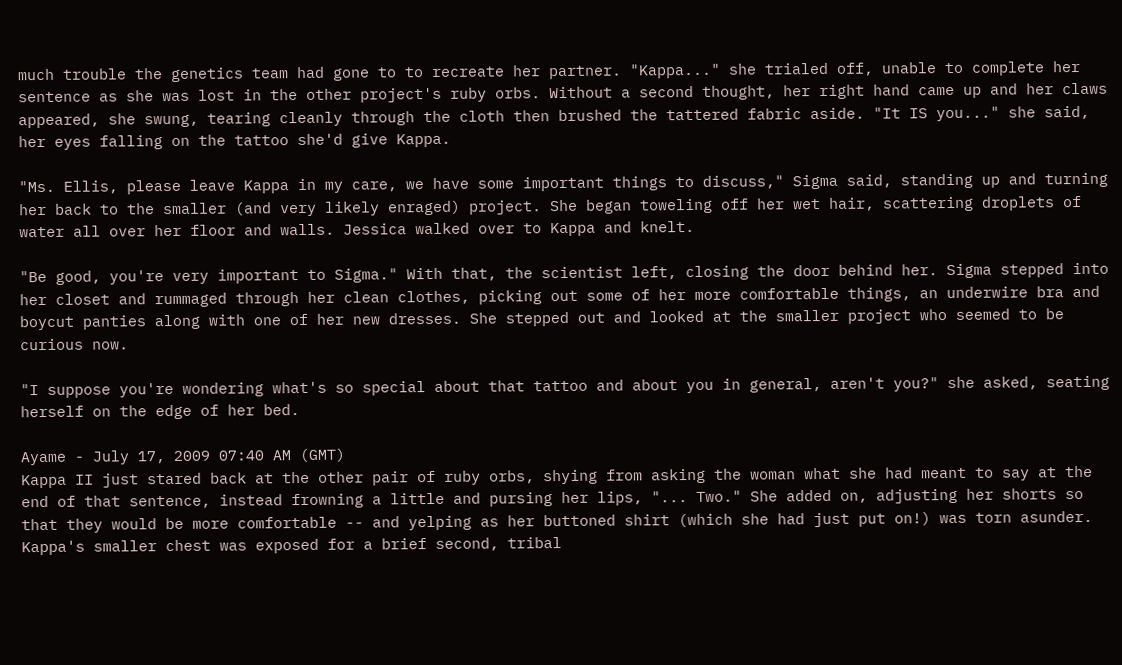much trouble the genetics team had gone to to recreate her partner. "Kappa..." she trialed off, unable to complete her sentence as she was lost in the other project's ruby orbs. Without a second thought, her right hand came up and her claws appeared, she swung, tearing cleanly through the cloth then brushed the tattered fabric aside. "It IS you..." she said, her eyes falling on the tattoo she'd give Kappa.

"Ms. Ellis, please leave Kappa in my care, we have some important things to discuss," Sigma said, standing up and turning her back to the smaller (and very likely enraged) project. She began toweling off her wet hair, scattering droplets of water all over her floor and walls. Jessica walked over to Kappa and knelt.

"Be good, you're very important to Sigma." With that, the scientist left, closing the door behind her. Sigma stepped into her closet and rummaged through her clean clothes, picking out some of her more comfortable things, an underwire bra and boycut panties along with one of her new dresses. She stepped out and looked at the smaller project who seemed to be curious now.

"I suppose you're wondering what's so special about that tattoo and about you in general, aren't you?" she asked, seating herself on the edge of her bed.

Ayame - July 17, 2009 07:40 AM (GMT)
Kappa II just stared back at the other pair of ruby orbs, shying from asking the woman what she had meant to say at the end of that sentence, instead frowning a little and pursing her lips, "... Two." She added on, adjusting her shorts so that they would be more comfortable -- and yelping as her buttoned shirt (which she had just put on!) was torn asunder. Kappa's smaller chest was exposed for a brief second, tribal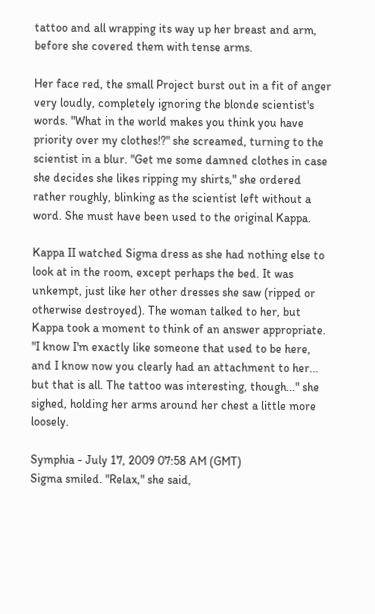tattoo and all wrapping its way up her breast and arm, before she covered them with tense arms.

Her face red, the small Project burst out in a fit of anger very loudly, completely ignoring the blonde scientist's words. "What in the world makes you think you have priority over my clothes!?" she screamed, turning to the scientist in a blur. "Get me some damned clothes in case she decides she likes ripping my shirts," she ordered rather roughly, blinking as the scientist left without a word. She must have been used to the original Kappa.

Kappa II watched Sigma dress as she had nothing else to look at in the room, except perhaps the bed. It was unkempt, just like her other dresses she saw (ripped or otherwise destroyed). The woman talked to her, but Kappa took a moment to think of an answer appropriate. "I know I'm exactly like someone that used to be here, and I know now you clearly had an attachment to her... but that is all. The tattoo was interesting, though..." she sighed, holding her arms around her chest a little more loosely.

Symphia - July 17, 2009 07:58 AM (GMT)
Sigma smiled. "Relax," she said,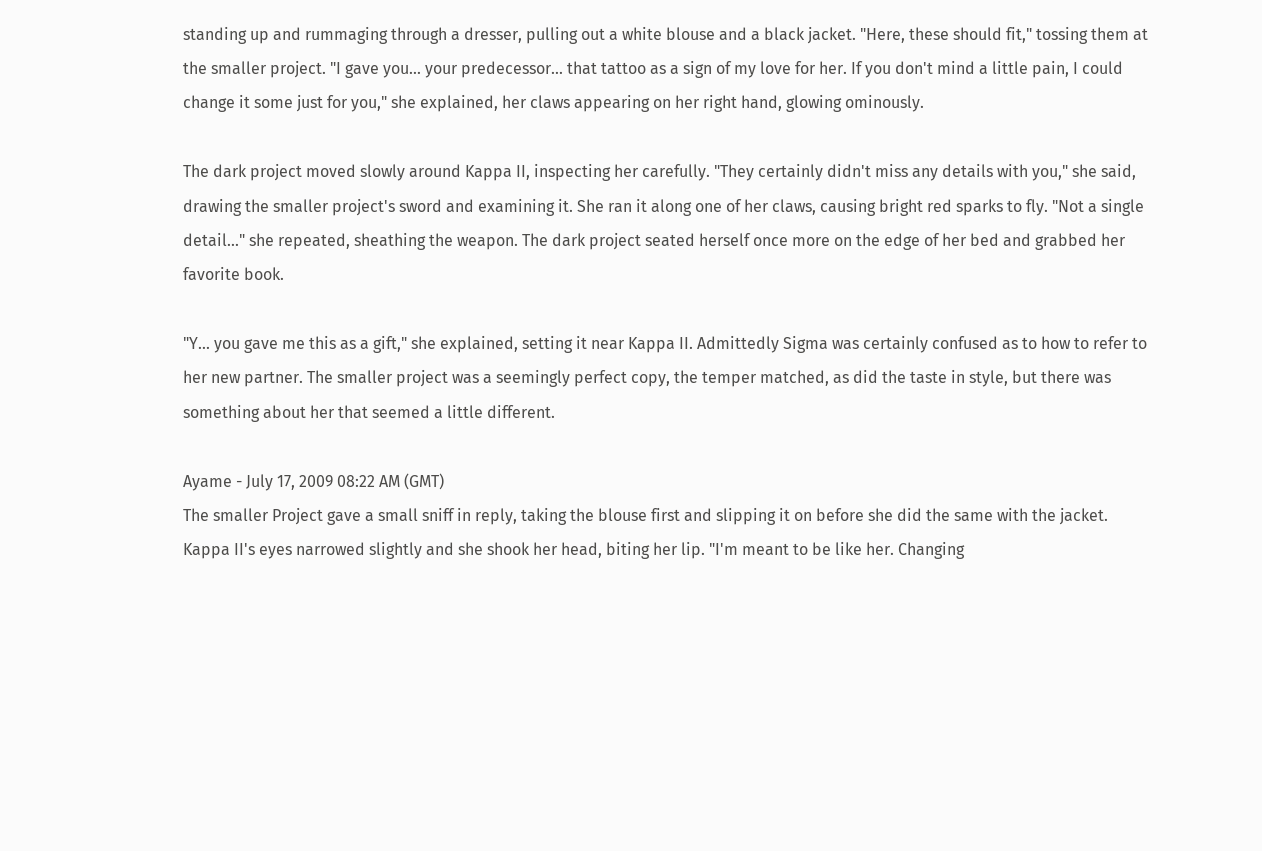standing up and rummaging through a dresser, pulling out a white blouse and a black jacket. "Here, these should fit," tossing them at the smaller project. "I gave you... your predecessor... that tattoo as a sign of my love for her. If you don't mind a little pain, I could change it some just for you," she explained, her claws appearing on her right hand, glowing ominously.

The dark project moved slowly around Kappa II, inspecting her carefully. "They certainly didn't miss any details with you," she said, drawing the smaller project's sword and examining it. She ran it along one of her claws, causing bright red sparks to fly. "Not a single detail..." she repeated, sheathing the weapon. The dark project seated herself once more on the edge of her bed and grabbed her favorite book.

"Y... you gave me this as a gift," she explained, setting it near Kappa II. Admittedly Sigma was certainly confused as to how to refer to her new partner. The smaller project was a seemingly perfect copy, the temper matched, as did the taste in style, but there was something about her that seemed a little different.

Ayame - July 17, 2009 08:22 AM (GMT)
The smaller Project gave a small sniff in reply, taking the blouse first and slipping it on before she did the same with the jacket. Kappa II's eyes narrowed slightly and she shook her head, biting her lip. "I'm meant to be like her. Changing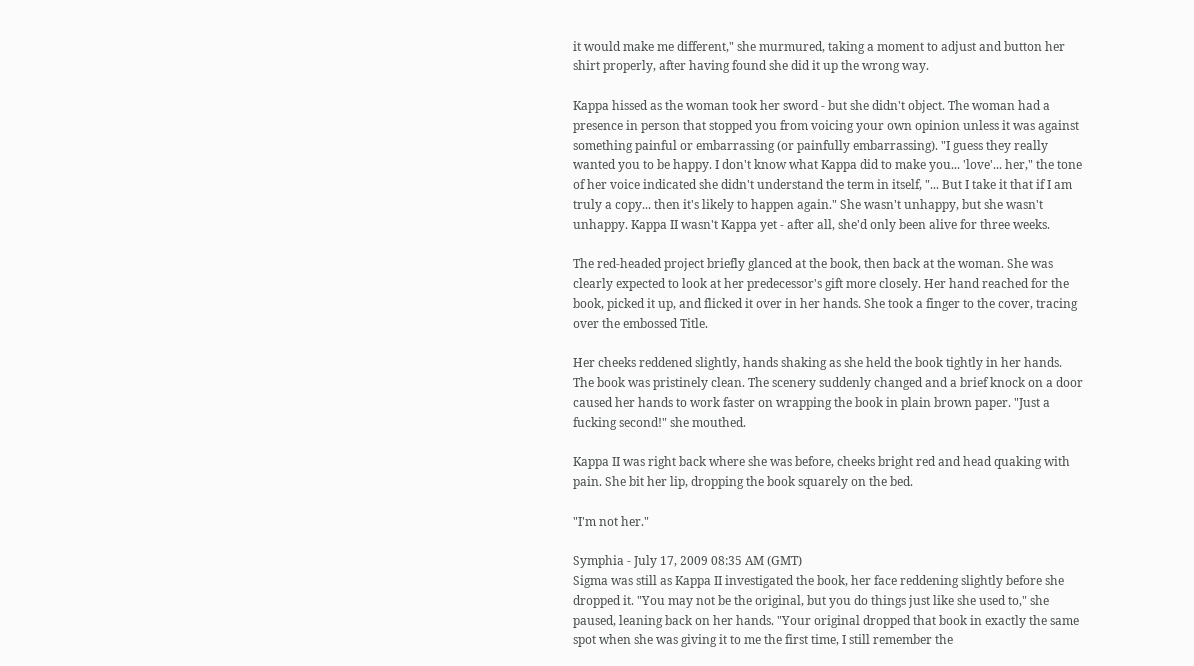it would make me different," she murmured, taking a moment to adjust and button her shirt properly, after having found she did it up the wrong way.

Kappa hissed as the woman took her sword - but she didn't object. The woman had a presence in person that stopped you from voicing your own opinion unless it was against something painful or embarrassing (or painfully embarrassing). "I guess they really wanted you to be happy. I don't know what Kappa did to make you... 'love'... her," the tone of her voice indicated she didn't understand the term in itself, "... But I take it that if I am truly a copy... then it's likely to happen again." She wasn't unhappy, but she wasn't unhappy. Kappa II wasn't Kappa yet - after all, she'd only been alive for three weeks.

The red-headed project briefly glanced at the book, then back at the woman. She was clearly expected to look at her predecessor's gift more closely. Her hand reached for the book, picked it up, and flicked it over in her hands. She took a finger to the cover, tracing over the embossed Title.

Her cheeks reddened slightly, hands shaking as she held the book tightly in her hands. The book was pristinely clean. The scenery suddenly changed and a brief knock on a door caused her hands to work faster on wrapping the book in plain brown paper. "Just a fucking second!" she mouthed.

Kappa II was right back where she was before, cheeks bright red and head quaking with pain. She bit her lip, dropping the book squarely on the bed.

"I'm not her."

Symphia - July 17, 2009 08:35 AM (GMT)
Sigma was still as Kappa II investigated the book, her face reddening slightly before she dropped it. "You may not be the original, but you do things just like she used to," she paused, leaning back on her hands. "Your original dropped that book in exactly the same spot when she was giving it to me the first time, I still remember the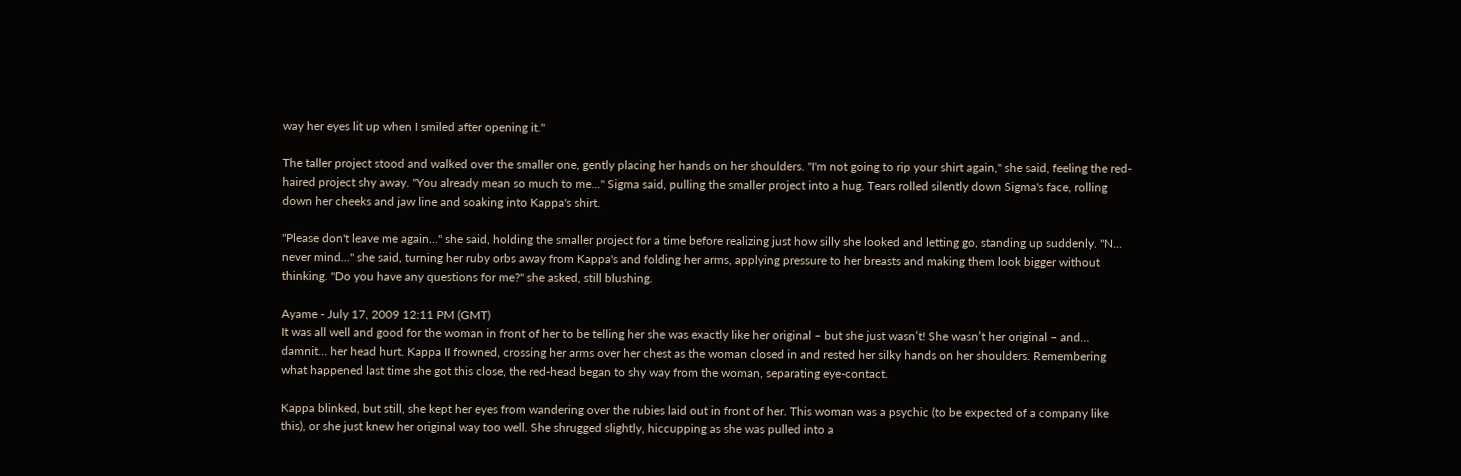way her eyes lit up when I smiled after opening it."

The taller project stood and walked over the smaller one, gently placing her hands on her shoulders. "I'm not going to rip your shirt again," she said, feeling the red-haired project shy away. "You already mean so much to me..." Sigma said, pulling the smaller project into a hug. Tears rolled silently down Sigma's face, rolling down her cheeks and jaw line and soaking into Kappa's shirt.

"Please don't leave me again..." she said, holding the smaller project for a time before realizing just how silly she looked and letting go, standing up suddenly. "N... never mind..." she said, turning her ruby orbs away from Kappa's and folding her arms, applying pressure to her breasts and making them look bigger without thinking. "Do you have any questions for me?" she asked, still blushing.

Ayame - July 17, 2009 12:11 PM (GMT)
It was all well and good for the woman in front of her to be telling her she was exactly like her original – but she just wasn’t! She wasn’t her original – and… damnit… her head hurt. Kappa II frowned, crossing her arms over her chest as the woman closed in and rested her silky hands on her shoulders. Remembering what happened last time she got this close, the red-head began to shy way from the woman, separating eye-contact.

Kappa blinked, but still, she kept her eyes from wandering over the rubies laid out in front of her. This woman was a psychic (to be expected of a company like this), or she just knew her original way too well. She shrugged slightly, hiccupping as she was pulled into a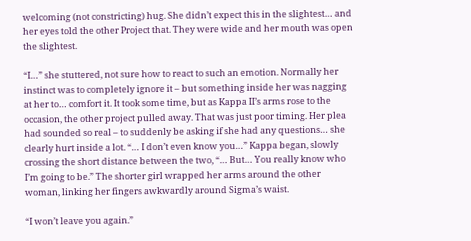welcoming (not constricting) hug. She didn’t expect this in the slightest… and her eyes told the other Project that. They were wide and her mouth was open the slightest.

“I…” she stuttered, not sure how to react to such an emotion. Normally her instinct was to completely ignore it – but something inside her was nagging at her to… comfort it. It took some time, but as Kappa II’s arms rose to the occasion, the other project pulled away. That was just poor timing. Her plea had sounded so real – to suddenly be asking if she had any questions… she clearly hurt inside a lot. “… I don’t even know you…” Kappa began, slowly crossing the short distance between the two, “… But… You really know who I’m going to be.” The shorter girl wrapped her arms around the other woman, linking her fingers awkwardly around Sigma’s waist.

“I won’t leave you again.”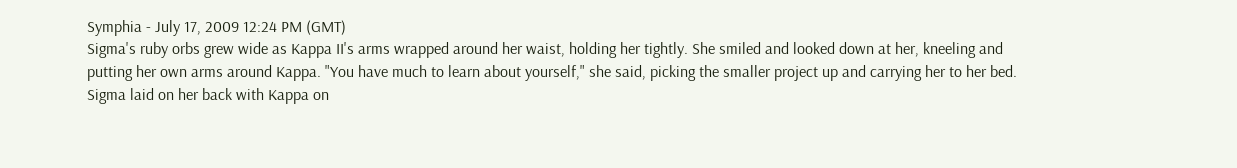Symphia - July 17, 2009 12:24 PM (GMT)
Sigma's ruby orbs grew wide as Kappa II's arms wrapped around her waist, holding her tightly. She smiled and looked down at her, kneeling and putting her own arms around Kappa. "You have much to learn about yourself," she said, picking the smaller project up and carrying her to her bed. Sigma laid on her back with Kappa on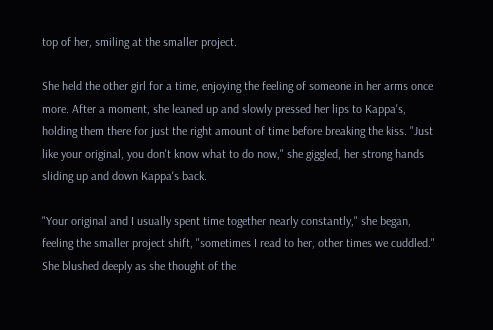top of her, smiling at the smaller project.

She held the other girl for a time, enjoying the feeling of someone in her arms once more. After a moment, she leaned up and slowly pressed her lips to Kappa's, holding them there for just the right amount of time before breaking the kiss. "Just like your original, you don't know what to do now," she giggled, her strong hands sliding up and down Kappa's back.

"Your original and I usually spent time together nearly constantly," she began, feeling the smaller project shift, "sometimes I read to her, other times we cuddled." She blushed deeply as she thought of the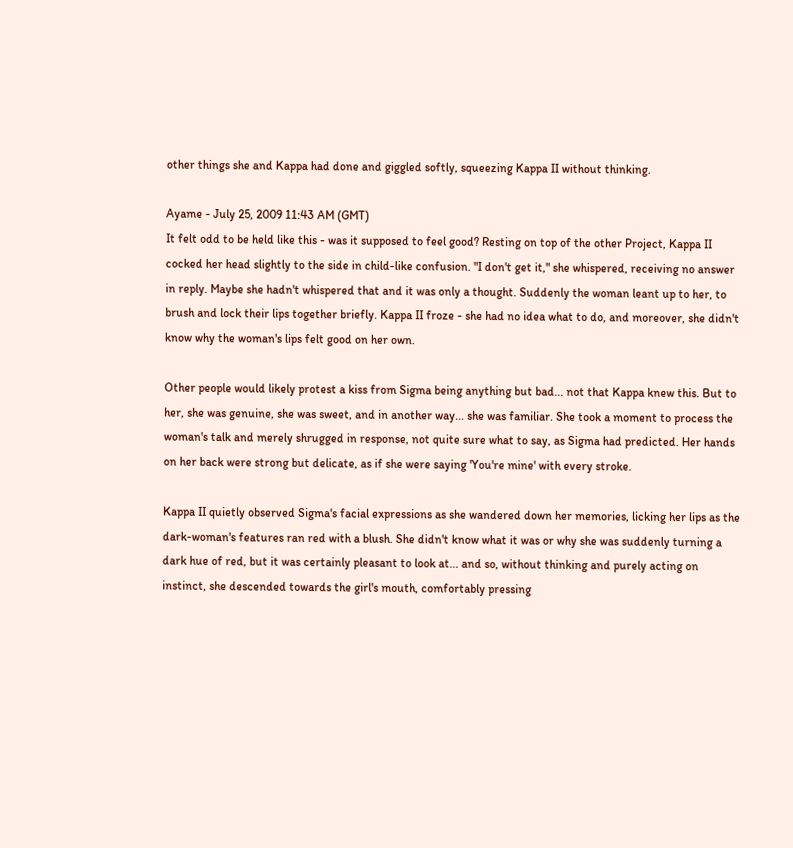other things she and Kappa had done and giggled softly, squeezing Kappa II without thinking.

Ayame - July 25, 2009 11:43 AM (GMT)
It felt odd to be held like this - was it supposed to feel good? Resting on top of the other Project, Kappa II cocked her head slightly to the side in child-like confusion. "I don't get it," she whispered, receiving no answer in reply. Maybe she hadn't whispered that and it was only a thought. Suddenly the woman leant up to her, to brush and lock their lips together briefly. Kappa II froze - she had no idea what to do, and moreover, she didn't know why the woman's lips felt good on her own.

Other people would likely protest a kiss from Sigma being anything but bad... not that Kappa knew this. But to her, she was genuine, she was sweet, and in another way... she was familiar. She took a moment to process the woman's talk and merely shrugged in response, not quite sure what to say, as Sigma had predicted. Her hands on her back were strong but delicate, as if she were saying 'You're mine' with every stroke.

Kappa II quietly observed Sigma's facial expressions as she wandered down her memories, licking her lips as the dark-woman's features ran red with a blush. She didn't know what it was or why she was suddenly turning a dark hue of red, but it was certainly pleasant to look at... and so, without thinking and purely acting on instinct, she descended towards the girl's mouth, comfortably pressing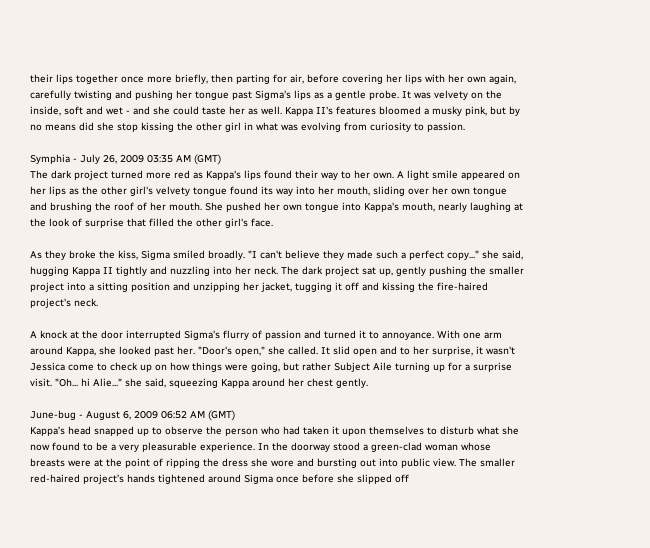their lips together once more briefly, then parting for air, before covering her lips with her own again, carefully twisting and pushing her tongue past Sigma's lips as a gentle probe. It was velvety on the inside, soft and wet - and she could taste her as well. Kappa II's features bloomed a musky pink, but by no means did she stop kissing the other girl in what was evolving from curiosity to passion.

Symphia - July 26, 2009 03:35 AM (GMT)
The dark project turned more red as Kappa's lips found their way to her own. A light smile appeared on her lips as the other girl's velvety tongue found its way into her mouth, sliding over her own tongue and brushing the roof of her mouth. She pushed her own tongue into Kappa's mouth, nearly laughing at the look of surprise that filled the other girl's face.

As they broke the kiss, Sigma smiled broadly. "I can't believe they made such a perfect copy..." she said, hugging Kappa II tightly and nuzzling into her neck. The dark project sat up, gently pushing the smaller project into a sitting position and unzipping her jacket, tugging it off and kissing the fire-haired project's neck.

A knock at the door interrupted Sigma's flurry of passion and turned it to annoyance. With one arm around Kappa, she looked past her. "Door's open," she called. It slid open and to her surprise, it wasn't Jessica come to check up on how things were going, but rather Subject Aile turning up for a surprise visit. "Oh... hi Alie..." she said, squeezing Kappa around her chest gently.

June-bug - August 6, 2009 06:52 AM (GMT)
Kappa’s head snapped up to observe the person who had taken it upon themselves to disturb what she now found to be a very pleasurable experience. In the doorway stood a green-clad woman whose breasts were at the point of ripping the dress she wore and bursting out into public view. The smaller red-haired project’s hands tightened around Sigma once before she slipped off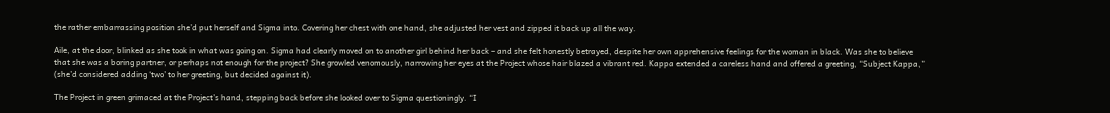the rather embarrassing position she’d put herself and Sigma into. Covering her chest with one hand, she adjusted her vest and zipped it back up all the way.

Aile, at the door, blinked as she took in what was going on. Sigma had clearly moved on to another girl behind her back – and she felt honestly betrayed, despite her own apprehensive feelings for the woman in black. Was she to believe that she was a boring partner, or perhaps not enough for the project? She growled venomously, narrowing her eyes at the Project whose hair blazed a vibrant red. Kappa extended a careless hand and offered a greeting, “Subject Kappa,” (she’d considered adding ‘two’ to her greeting, but decided against it).

The Project in green grimaced at the Project’s hand, stepping back before she looked over to Sigma questioningly. “I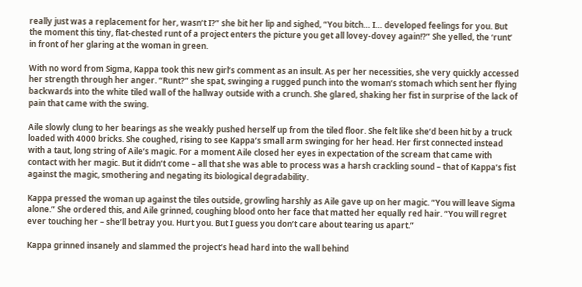really just was a replacement for her, wasn’t I?” she bit her lip and sighed, “You bitch… I… developed feelings for you. But the moment this tiny, flat-chested runt of a project enters the picture you get all lovey-dovey again!?” She yelled, the ‘runt’ in front of her glaring at the woman in green.

With no word from Sigma, Kappa took this new girl’s comment as an insult. As per her necessities, she very quickly accessed her strength through her anger. “Runt?” she spat, swinging a rugged punch into the woman’s stomach which sent her flying backwards into the white tiled wall of the hallway outside with a crunch. She glared, shaking her fist in surprise of the lack of pain that came with the swing.

Aile slowly clung to her bearings as she weakly pushed herself up from the tiled floor. She felt like she’d been hit by a truck loaded with 4000 bricks. She coughed, rising to see Kappa’s small arm swinging for her head. Her first connected instead with a taut, long string of Aile’s magic. For a moment Aile closed her eyes in expectation of the scream that came with contact with her magic. But it didn’t come – all that she was able to process was a harsh crackling sound – that of Kappa’s fist against the magic, smothering and negating its biological degradability.

Kappa pressed the woman up against the tiles outside, growling harshly as Aile gave up on her magic. “You will leave Sigma alone.” She ordered this, and Aile grinned, coughing blood onto her face that matted her equally red hair. “You will regret ever touching her – she’ll betray you. Hurt you. But I guess you don’t care about tearing us apart.”

Kappa grinned insanely and slammed the project’s head hard into the wall behind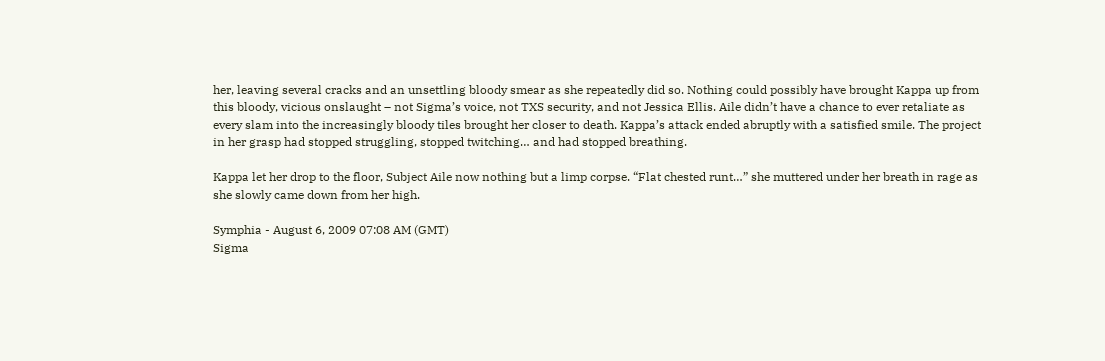her, leaving several cracks and an unsettling bloody smear as she repeatedly did so. Nothing could possibly have brought Kappa up from this bloody, vicious onslaught – not Sigma’s voice, not TXS security, and not Jessica Ellis. Aile didn’t have a chance to ever retaliate as every slam into the increasingly bloody tiles brought her closer to death. Kappa’s attack ended abruptly with a satisfied smile. The project in her grasp had stopped struggling, stopped twitching… and had stopped breathing.

Kappa let her drop to the floor, Subject Aile now nothing but a limp corpse. “Flat chested runt…” she muttered under her breath in rage as she slowly came down from her high.

Symphia - August 6, 2009 07:08 AM (GMT)
Sigma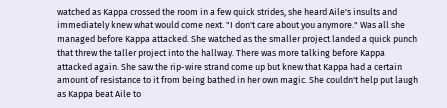watched as Kappa crossed the room in a few quick strides, she heard Aile's insults and immediately knew what would come next. "I don't care about you anymore." Was all she managed before Kappa attacked. She watched as the smaller project landed a quick punch that threw the taller project into the hallway. There was more talking before Kappa attacked again. She saw the rip-wire strand come up but knew that Kappa had a certain amount of resistance to it from being bathed in her own magic. She couldn't help put laugh as Kappa beat Aile to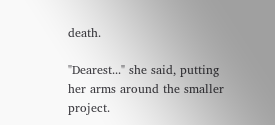death.

"Dearest..." she said, putting her arms around the smaller project.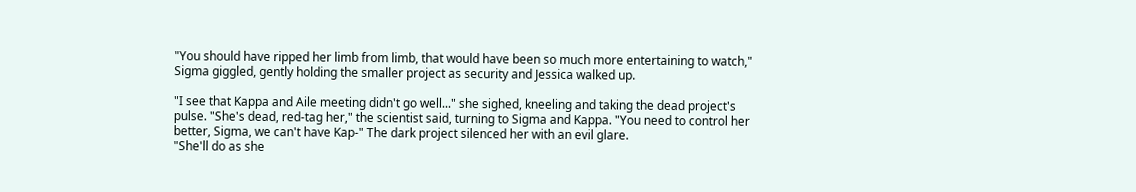"You should have ripped her limb from limb, that would have been so much more entertaining to watch," Sigma giggled, gently holding the smaller project as security and Jessica walked up.

"I see that Kappa and Aile meeting didn't go well..." she sighed, kneeling and taking the dead project's pulse. "She's dead, red-tag her," the scientist said, turning to Sigma and Kappa. "You need to control her better, Sigma, we can't have Kap-" The dark project silenced her with an evil glare.
"She'll do as she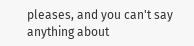pleases, and you can't say anything about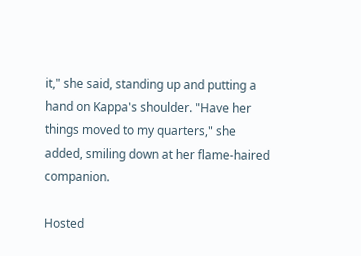it," she said, standing up and putting a hand on Kappa's shoulder. "Have her things moved to my quarters," she added, smiling down at her flame-haired companion.

Hosted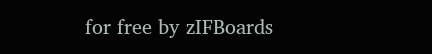for free by zIFBoards